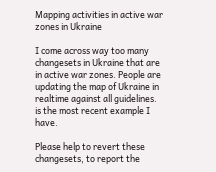Mapping activities in active war zones in Ukraine

I come across way too many changesets in Ukraine that are in active war zones. People are updating the map of Ukraine in realtime against all guidelines. is the most recent example I have.

Please help to revert these changesets, to report the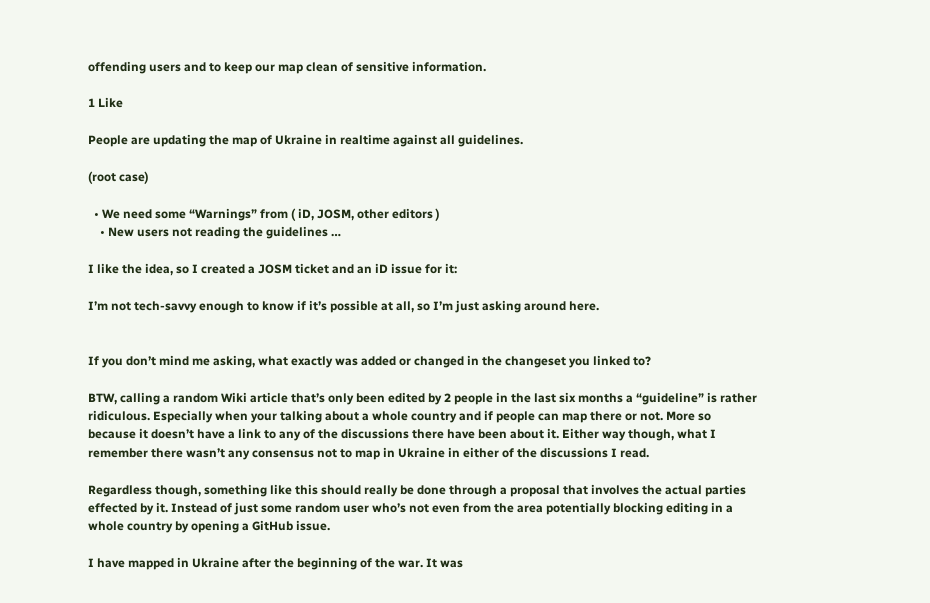offending users and to keep our map clean of sensitive information.

1 Like

People are updating the map of Ukraine in realtime against all guidelines.

(root case)

  • We need some “Warnings” from ( iD, JOSM, other editors )
    • New users not reading the guidelines …

I like the idea, so I created a JOSM ticket and an iD issue for it:

I’m not tech-savvy enough to know if it’s possible at all, so I’m just asking around here.


If you don’t mind me asking, what exactly was added or changed in the changeset you linked to?

BTW, calling a random Wiki article that’s only been edited by 2 people in the last six months a “guideline” is rather ridiculous. Especially when your talking about a whole country and if people can map there or not. More so because it doesn’t have a link to any of the discussions there have been about it. Either way though, what I remember there wasn’t any consensus not to map in Ukraine in either of the discussions I read.

Regardless though, something like this should really be done through a proposal that involves the actual parties effected by it. Instead of just some random user who’s not even from the area potentially blocking editing in a whole country by opening a GitHub issue.

I have mapped in Ukraine after the beginning of the war. It was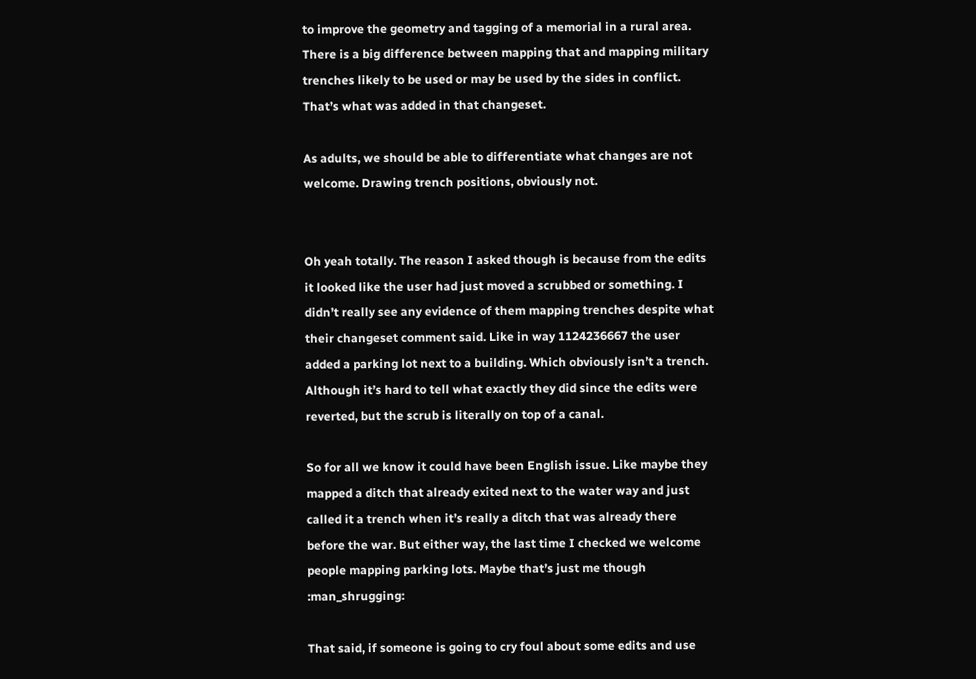to improve the geometry and tagging of a memorial in a rural area. There is a big difference between mapping that and mapping military trenches likely to be used or may be used by the sides in conflict. That’s what was added in that changeset.

As adults, we should be able to differentiate what changes are not welcome. Drawing trench positions, obviously not.


Oh yeah totally. The reason I asked though is because from the edits it looked like the user had just moved a scrubbed or something. I didn’t really see any evidence of them mapping trenches despite what their changeset comment said. Like in way 1124236667 the user added a parking lot next to a building. Which obviously isn’t a trench. Although it’s hard to tell what exactly they did since the edits were reverted, but the scrub is literally on top of a canal.

So for all we know it could have been English issue. Like maybe they mapped a ditch that already exited next to the water way and just called it a trench when it’s really a ditch that was already there before the war. But either way, the last time I checked we welcome people mapping parking lots. Maybe that’s just me though :man_shrugging:

That said, if someone is going to cry foul about some edits and use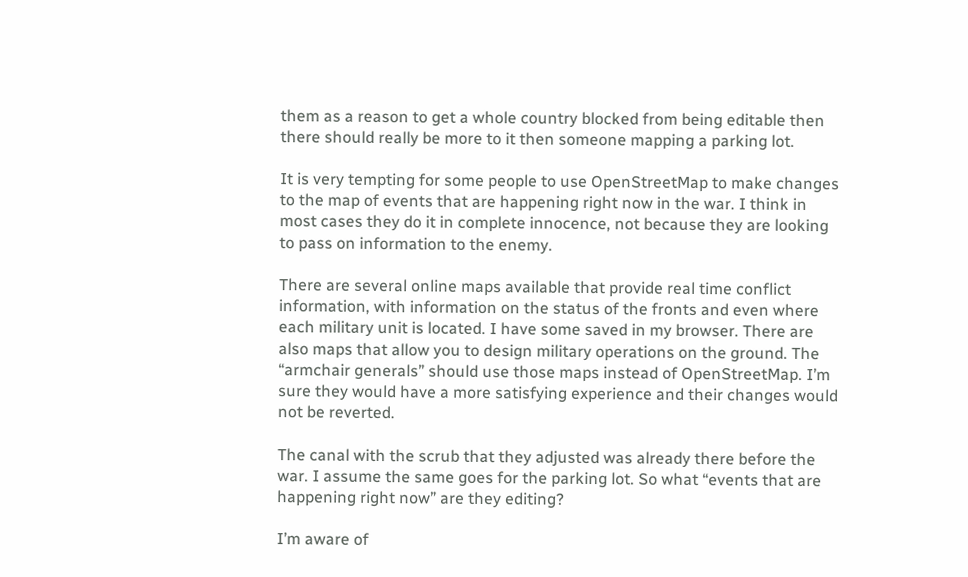them as a reason to get a whole country blocked from being editable then there should really be more to it then someone mapping a parking lot.

It is very tempting for some people to use OpenStreetMap to make changes to the map of events that are happening right now in the war. I think in most cases they do it in complete innocence, not because they are looking to pass on information to the enemy.

There are several online maps available that provide real time conflict information, with information on the status of the fronts and even where each military unit is located. I have some saved in my browser. There are also maps that allow you to design military operations on the ground. The “armchair generals” should use those maps instead of OpenStreetMap. I’m sure they would have a more satisfying experience and their changes would not be reverted.

The canal with the scrub that they adjusted was already there before the war. I assume the same goes for the parking lot. So what “events that are happening right now” are they editing?

I’m aware of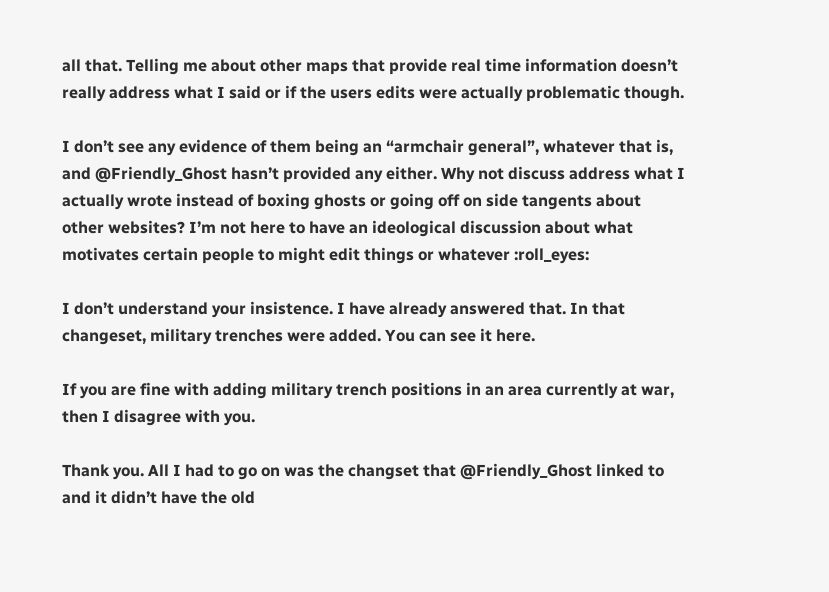all that. Telling me about other maps that provide real time information doesn’t really address what I said or if the users edits were actually problematic though.

I don’t see any evidence of them being an “armchair general”, whatever that is, and @Friendly_Ghost hasn’t provided any either. Why not discuss address what I actually wrote instead of boxing ghosts or going off on side tangents about other websites? I’m not here to have an ideological discussion about what motivates certain people to might edit things or whatever :roll_eyes:

I don’t understand your insistence. I have already answered that. In that changeset, military trenches were added. You can see it here.

If you are fine with adding military trench positions in an area currently at war, then I disagree with you.

Thank you. All I had to go on was the changset that @Friendly_Ghost linked to and it didn’t have the old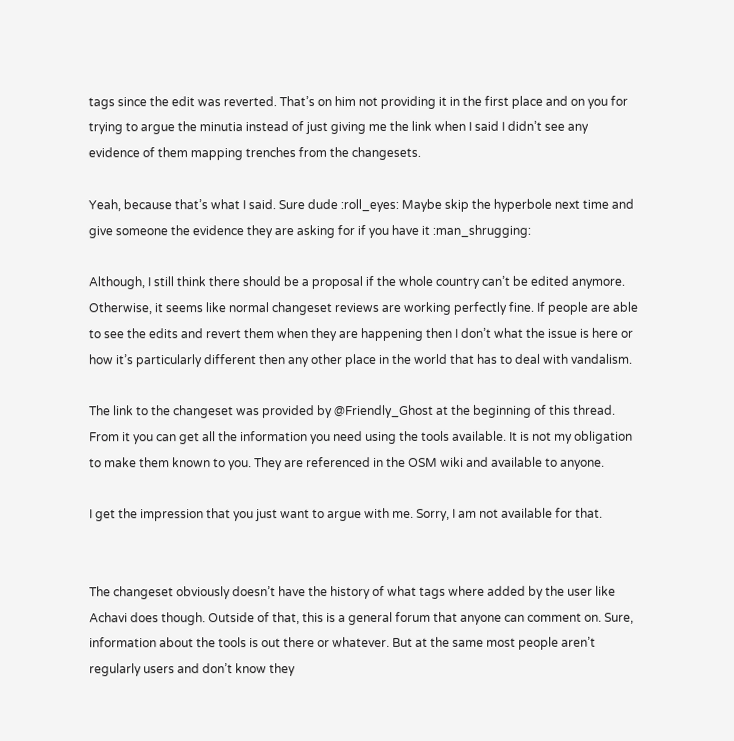tags since the edit was reverted. That’s on him not providing it in the first place and on you for trying to argue the minutia instead of just giving me the link when I said I didn’t see any evidence of them mapping trenches from the changesets.

Yeah, because that’s what I said. Sure dude :roll_eyes: Maybe skip the hyperbole next time and give someone the evidence they are asking for if you have it :man_shrugging:

Although, I still think there should be a proposal if the whole country can’t be edited anymore. Otherwise, it seems like normal changeset reviews are working perfectly fine. If people are able to see the edits and revert them when they are happening then I don’t what the issue is here or how it’s particularly different then any other place in the world that has to deal with vandalism.

The link to the changeset was provided by @Friendly_Ghost at the beginning of this thread. From it you can get all the information you need using the tools available. It is not my obligation to make them known to you. They are referenced in the OSM wiki and available to anyone.

I get the impression that you just want to argue with me. Sorry, I am not available for that.


The changeset obviously doesn’t have the history of what tags where added by the user like Achavi does though. Outside of that, this is a general forum that anyone can comment on. Sure, information about the tools is out there or whatever. But at the same most people aren’t regularly users and don’t know they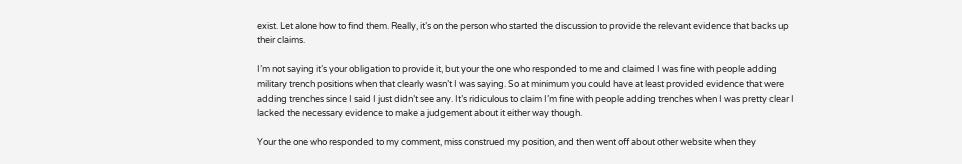exist. Let alone how to find them. Really, it’s on the person who started the discussion to provide the relevant evidence that backs up their claims.

I’m not saying it’s your obligation to provide it, but your the one who responded to me and claimed I was fine with people adding military trench positions when that clearly wasn’t I was saying. So at minimum you could have at least provided evidence that were adding trenches since I said I just didn’t see any. It’s ridiculous to claim I’m fine with people adding trenches when I was pretty clear I lacked the necessary evidence to make a judgement about it either way though.

Your the one who responded to my comment, miss construed my position, and then went off about other website when they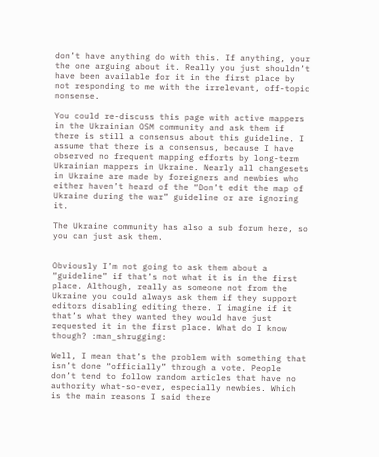don’t have anything do with this. If anything, your the one arguing about it. Really you just shouldn’t have been available for it in the first place by not responding to me with the irrelevant, off-topic nonsense.

You could re-discuss this page with active mappers in the Ukrainian OSM community and ask them if there is still a consensus about this guideline. I assume that there is a consensus, because I have observed no frequent mapping efforts by long-term Ukrainian mappers in Ukraine. Nearly all changesets in Ukraine are made by foreigners and newbies who either haven’t heard of the “Don’t edit the map of Ukraine during the war” guideline or are ignoring it.

The Ukraine community has also a sub forum here, so you can just ask them.


Obviously I’m not going to ask them about a “guideline” if that’s not what it is in the first place. Although, really as someone not from the Ukraine you could always ask them if they support editors disabling editing there. I imagine if it that’s what they wanted they would have just requested it in the first place. What do I know though? :man_shrugging:

Well, I mean that’s the problem with something that isn’t done “officially” through a vote. People don’t tend to follow random articles that have no authority what-so-ever, especially newbies. Which is the main reasons I said there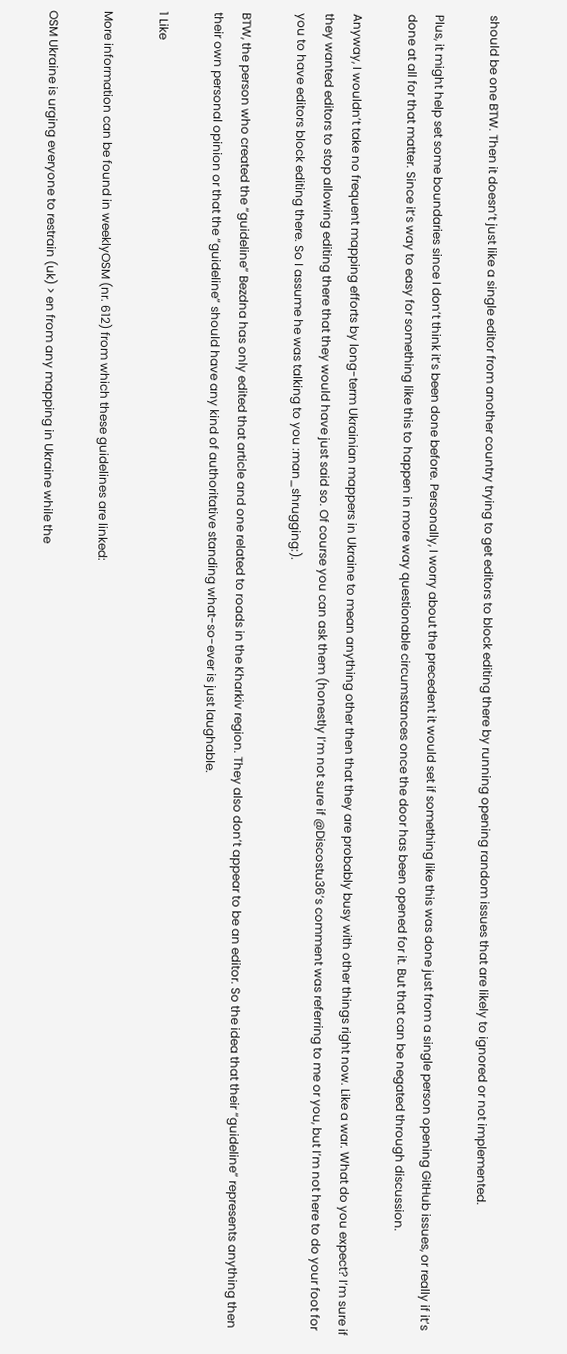should be one BTW. Then it doesn’t just like a single editor from another country trying to get editors to block editing there by running opening random issues that are likely to ignored or not implemented.

Plus, it might help set some boundaries since I don’t think it’s been done before. Personally, I worry about the precedent it would set if something like this was done just from a single person opening GitHub issues, or really if it’s done at all for that matter. Since it’s way to easy for something like this to happen in more way questionable circumstances once the door has been opened for it. But that can be negated through discussion.

Anyway, I wouldn’t take no frequent mapping efforts by long-term Ukrainian mappers in Ukraine to mean anything other then that they are probably busy with other things right now. Like a war. What do you expect? I’m sure if they wanted editors to stop allowing editing there that they would have just said so. Of course you can ask them (honestly I’m not sure if @Discostu36’s comment was referring to me or you, but I’m not here to do your foot for you to have editors block editing there. So I assume he was talking to you :man_shrugging:).

BTW, the person who created the “guideline” Bezdna has only edited that article and one related to roads in the Kharkiv region. They also don’t appear to be an editor. So the idea that their “guideline” represents anything then their own personal opinion or that the “guideline” should have any kind of authoritative standing what-so-ever is just laughable.

1 Like

More information can be found in weeklyOSM (nr. 612) from which these guidelines are linked:

OSM Ukraine is urging everyone to restrain (uk) > en from any mapping in Ukraine while the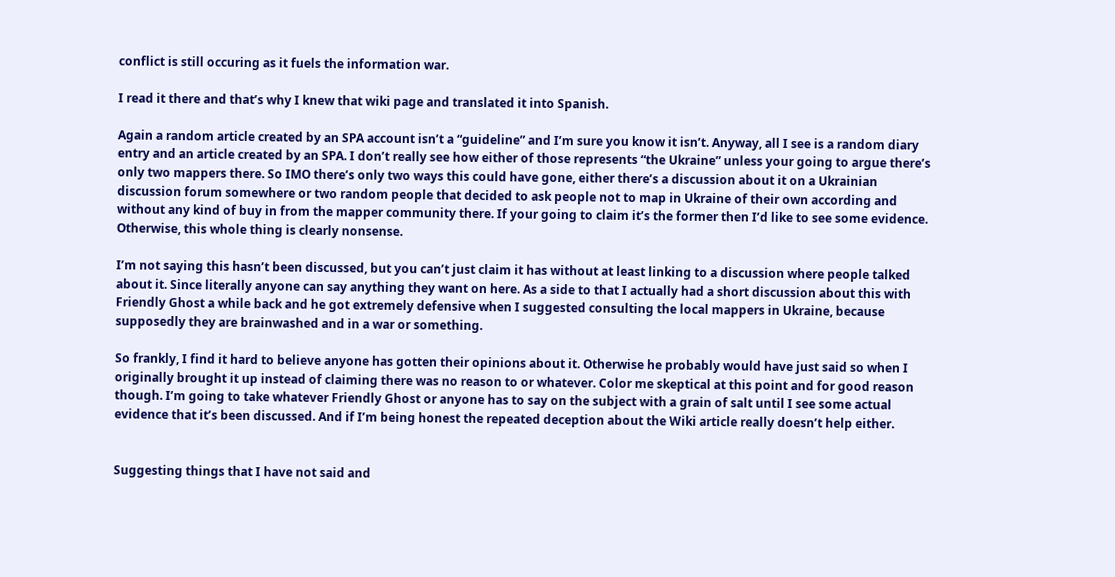conflict is still occuring as it fuels the information war.

I read it there and that’s why I knew that wiki page and translated it into Spanish.

Again a random article created by an SPA account isn’t a “guideline” and I’m sure you know it isn’t. Anyway, all I see is a random diary entry and an article created by an SPA. I don’t really see how either of those represents “the Ukraine” unless your going to argue there’s only two mappers there. So IMO there’s only two ways this could have gone, either there’s a discussion about it on a Ukrainian discussion forum somewhere or two random people that decided to ask people not to map in Ukraine of their own according and without any kind of buy in from the mapper community there. If your going to claim it’s the former then I’d like to see some evidence. Otherwise, this whole thing is clearly nonsense.

I’m not saying this hasn’t been discussed, but you can’t just claim it has without at least linking to a discussion where people talked about it. Since literally anyone can say anything they want on here. As a side to that I actually had a short discussion about this with Friendly Ghost a while back and he got extremely defensive when I suggested consulting the local mappers in Ukraine, because supposedly they are brainwashed and in a war or something.

So frankly, I find it hard to believe anyone has gotten their opinions about it. Otherwise he probably would have just said so when I originally brought it up instead of claiming there was no reason to or whatever. Color me skeptical at this point and for good reason though. I’m going to take whatever Friendly Ghost or anyone has to say on the subject with a grain of salt until I see some actual evidence that it’s been discussed. And if I’m being honest the repeated deception about the Wiki article really doesn’t help either.


Suggesting things that I have not said and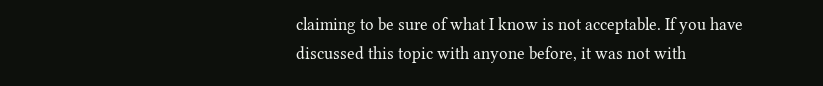claiming to be sure of what I know is not acceptable. If you have discussed this topic with anyone before, it was not with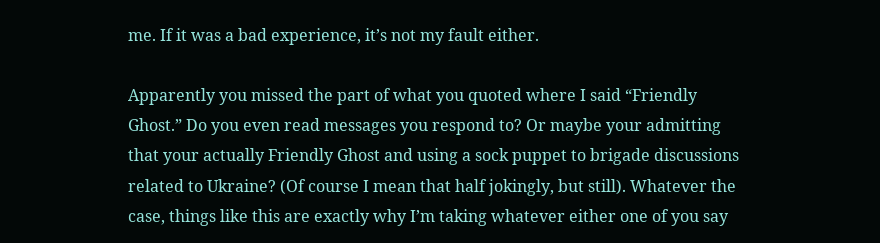me. If it was a bad experience, it’s not my fault either.

Apparently you missed the part of what you quoted where I said “Friendly Ghost.” Do you even read messages you respond to? Or maybe your admitting that your actually Friendly Ghost and using a sock puppet to brigade discussions related to Ukraine? (Of course I mean that half jokingly, but still). Whatever the case, things like this are exactly why I’m taking whatever either one of you say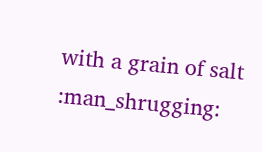with a grain of salt :man_shrugging: